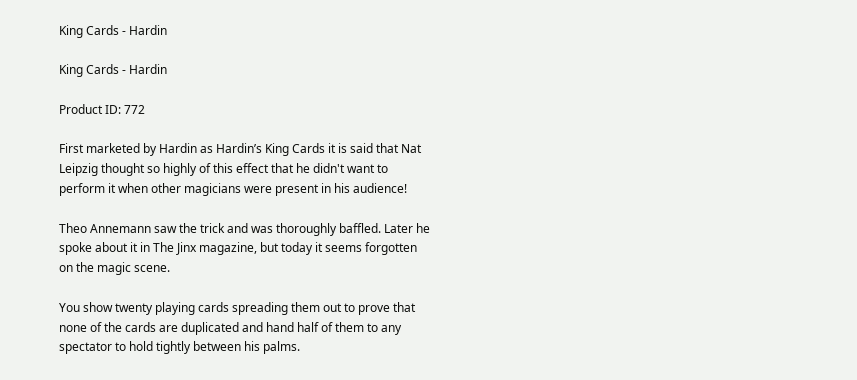King Cards - Hardin

King Cards - Hardin

Product ID: 772

First marketed by Hardin as Hardin’s King Cards it is said that Nat Leipzig thought so highly of this effect that he didn't want to perform it when other magicians were present in his audience!

Theo Annemann saw the trick and was thoroughly baffled. Later he spoke about it in The Jinx magazine, but today it seems forgotten on the magic scene.

You show twenty playing cards spreading them out to prove that none of the cards are duplicated and hand half of them to any spectator to hold tightly between his palms.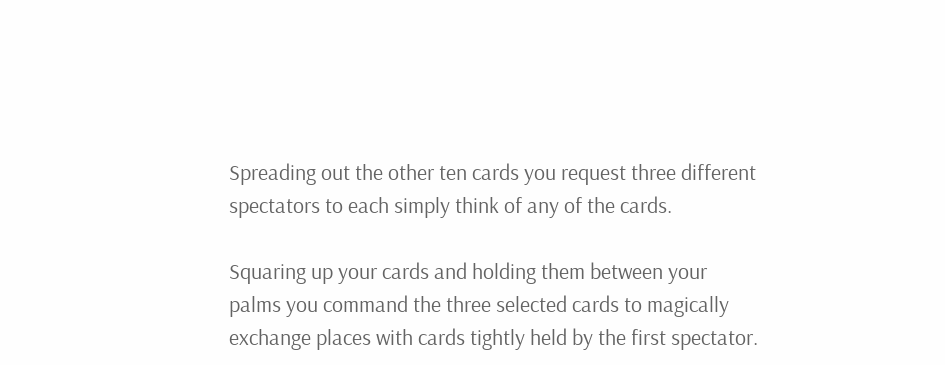Spreading out the other ten cards you request three different spectators to each simply think of any of the cards.

Squaring up your cards and holding them between your palms you command the three selected cards to magically exchange places with cards tightly held by the first spectator.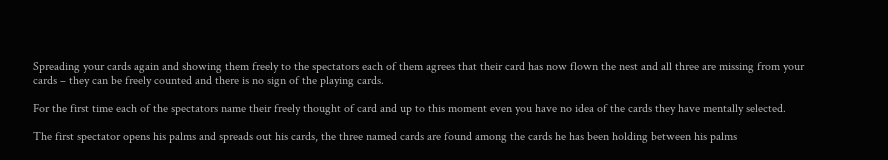Spreading your cards again and showing them freely to the spectators each of them agrees that their card has now flown the nest and all three are missing from your cards – they can be freely counted and there is no sign of the playing cards.

For the first time each of the spectators name their freely thought of card and up to this moment even you have no idea of the cards they have mentally selected.

The first spectator opens his palms and spreads out his cards, the three named cards are found among the cards he has been holding between his palms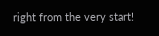right from the very start!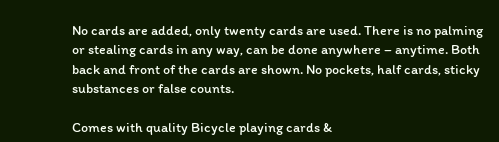No cards are added, only twenty cards are used. There is no palming or stealing cards in any way, can be done anywhere – anytime. Both back and front of the cards are shown. No pockets, half cards, sticky substances or false counts.

Comes with quality Bicycle playing cards &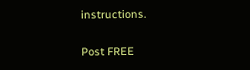instructions.

Post FREE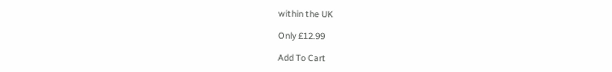within the UK

Only £12.99

Add To Cart